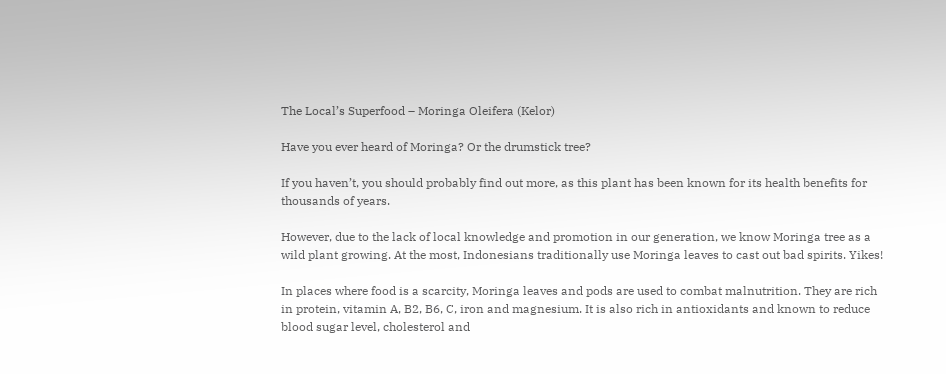The Local’s Superfood – Moringa Oleifera (Kelor)

Have you ever heard of Moringa? Or the drumstick tree?

If you haven’t, you should probably find out more, as this plant has been known for its health benefits for thousands of years.

However, due to the lack of local knowledge and promotion in our generation, we know Moringa tree as a wild plant growing. At the most, Indonesians traditionally use Moringa leaves to cast out bad spirits. Yikes!

In places where food is a scarcity, Moringa leaves and pods are used to combat malnutrition. They are rich in protein, vitamin A, B2, B6, C, iron and magnesium. It is also rich in antioxidants and known to reduce blood sugar level, cholesterol and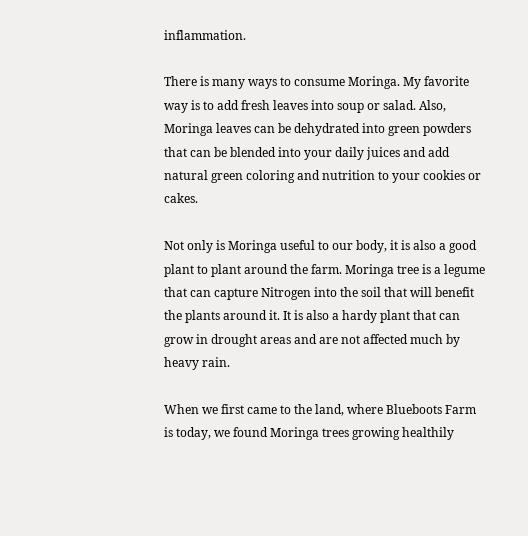inflammation.

There is many ways to consume Moringa. My favorite way is to add fresh leaves into soup or salad. Also, Moringa leaves can be dehydrated into green powders that can be blended into your daily juices and add natural green coloring and nutrition to your cookies or cakes.

Not only is Moringa useful to our body, it is also a good plant to plant around the farm. Moringa tree is a legume that can capture Nitrogen into the soil that will benefit the plants around it. It is also a hardy plant that can grow in drought areas and are not affected much by heavy rain.

When we first came to the land, where Blueboots Farm is today, we found Moringa trees growing healthily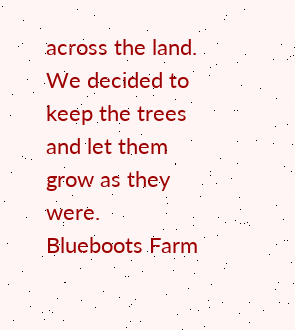across the land. We decided to keep the trees and let them grow as they were. Blueboots Farm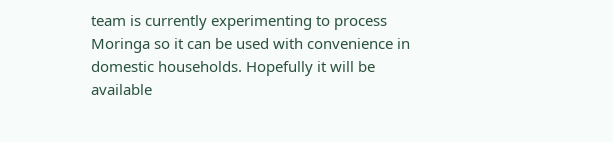team is currently experimenting to process Moringa so it can be used with convenience in domestic households. Hopefully it will be available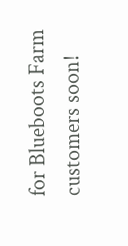for Blueboots Farm customers soon!